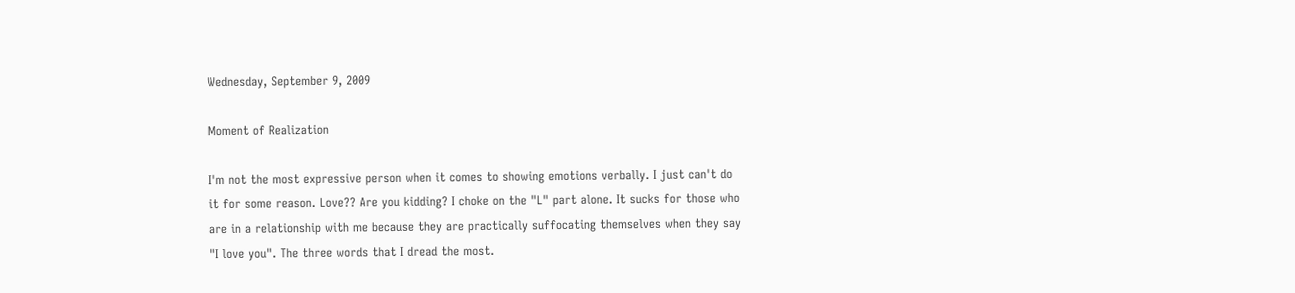Wednesday, September 9, 2009

Moment of Realization

I'm not the most expressive person when it comes to showing emotions verbally. I just can't do it for some reason. Love?? Are you kidding? I choke on the "L" part alone. It sucks for those who are in a relationship with me because they are practically suffocating themselves when they say "I love you". The three words that I dread the most.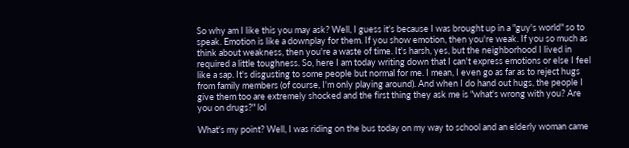So why am I like this you may ask? Well, I guess it's because I was brought up in a "guy's world" so to speak. Emotion is like a downplay for them. If you show emotion, then you're weak. If you so much as think about weakness, then you're a waste of time. It's harsh, yes, but the neighborhood I lived in required a little toughness. So, here I am today writing down that I can't express emotions or else I feel like a sap. It's disgusting to some people but normal for me. I mean, I even go as far as to reject hugs from family members (of course, I'm only playing around). And when I do hand out hugs, the people I give them too are extremely shocked and the first thing they ask me is "what's wrong with you? Are you on drugs?" lol

What's my point? Well, I was riding on the bus today on my way to school and an elderly woman came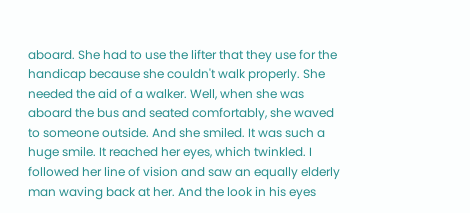aboard. She had to use the lifter that they use for the handicap because she couldn't walk properly. She needed the aid of a walker. Well, when she was aboard the bus and seated comfortably, she waved to someone outside. And she smiled. It was such a huge smile. It reached her eyes, which twinkled. I followed her line of vision and saw an equally elderly man waving back at her. And the look in his eyes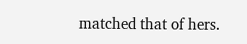matched that of hers.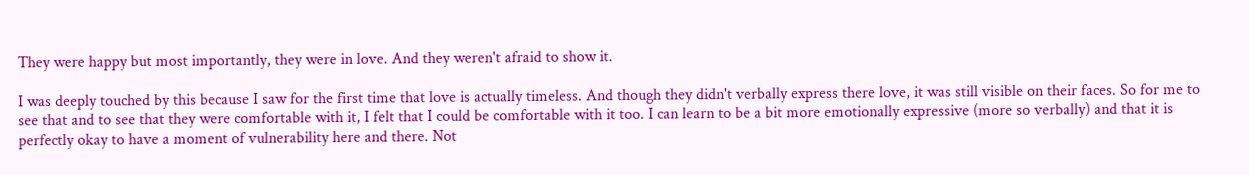They were happy but most importantly, they were in love. And they weren't afraid to show it.

I was deeply touched by this because I saw for the first time that love is actually timeless. And though they didn't verbally express there love, it was still visible on their faces. So for me to see that and to see that they were comfortable with it, I felt that I could be comfortable with it too. I can learn to be a bit more emotionally expressive (more so verbally) and that it is perfectly okay to have a moment of vulnerability here and there. Not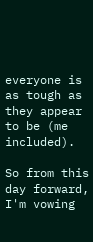everyone is as tough as they appear to be (me included).

So from this day forward, I'm vowing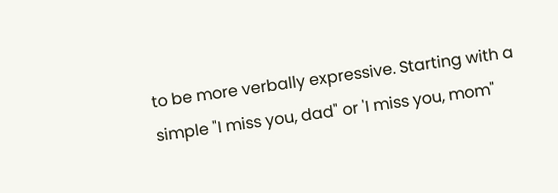to be more verbally expressive. Starting with a simple "I miss you, dad" or 'I miss you, mom"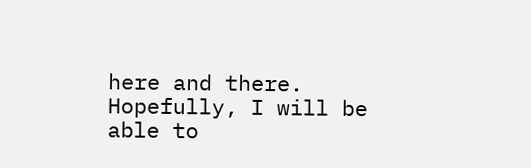here and there. Hopefully, I will be able to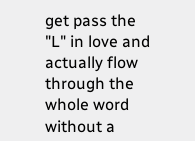get pass the "L" in love and actually flow through the whole word without a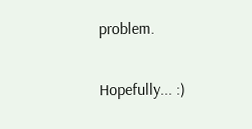problem.

Hopefully... :)